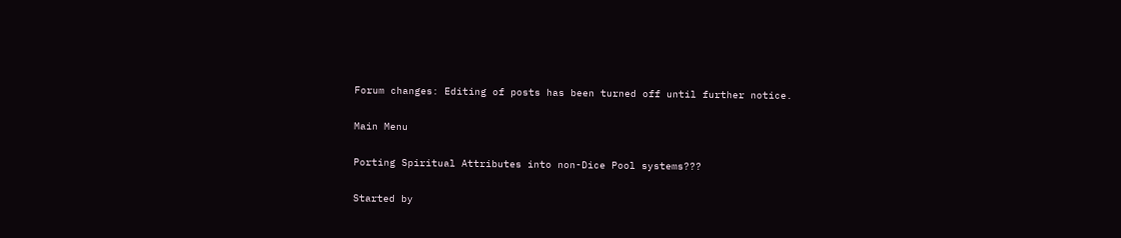Forum changes: Editing of posts has been turned off until further notice.

Main Menu

Porting Spiritual Attributes into non-Dice Pool systems???

Started by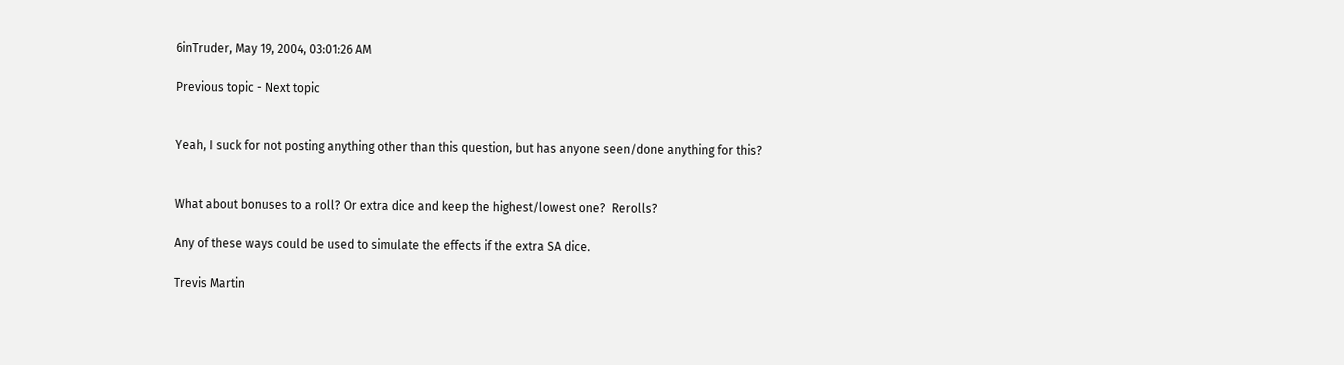6inTruder, May 19, 2004, 03:01:26 AM

Previous topic - Next topic


Yeah, I suck for not posting anything other than this question, but has anyone seen/done anything for this?


What about bonuses to a roll? Or extra dice and keep the highest/lowest one?  Rerolls?

Any of these ways could be used to simulate the effects if the extra SA dice.

Trevis Martin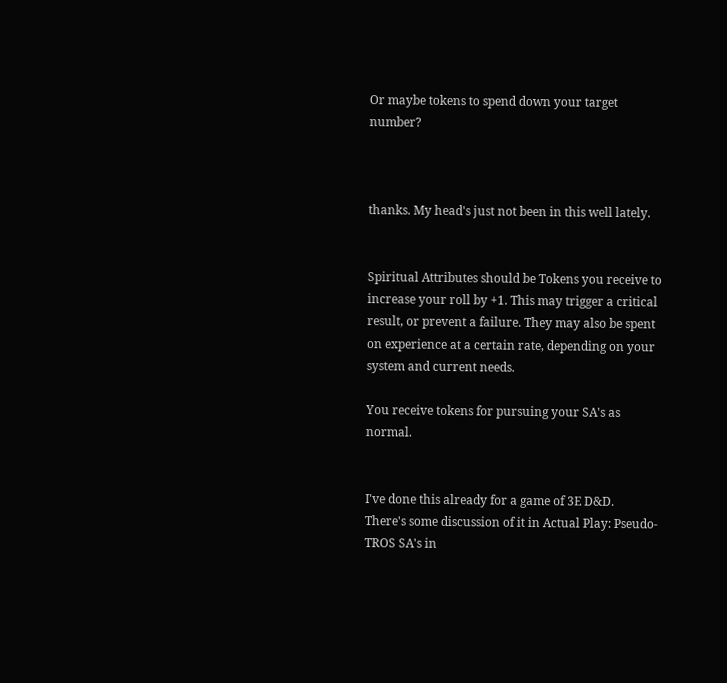Or maybe tokens to spend down your target number?



thanks. My head's just not been in this well lately.


Spiritual Attributes should be Tokens you receive to increase your roll by +1. This may trigger a critical result, or prevent a failure. They may also be spent on experience at a certain rate, depending on your system and current needs.

You receive tokens for pursuing your SA's as normal.


I've done this already for a game of 3E D&D.
There's some discussion of it in Actual Play: Pseudo-TROS SA's in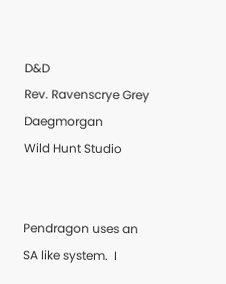D&D
Rev. Ravenscrye Grey Daegmorgan
Wild Hunt Studio


Pendragon uses an SA like system.  I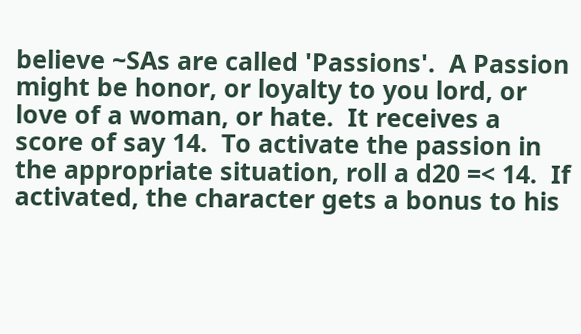believe ~SAs are called 'Passions'.  A Passion might be honor, or loyalty to you lord, or love of a woman, or hate.  It receives a score of say 14.  To activate the passion in the appropriate situation, roll a d20 =< 14.  If activated, the character gets a bonus to his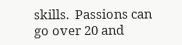skills.  Passions can go over 20 and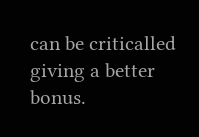can be criticalled giving a better bonus.